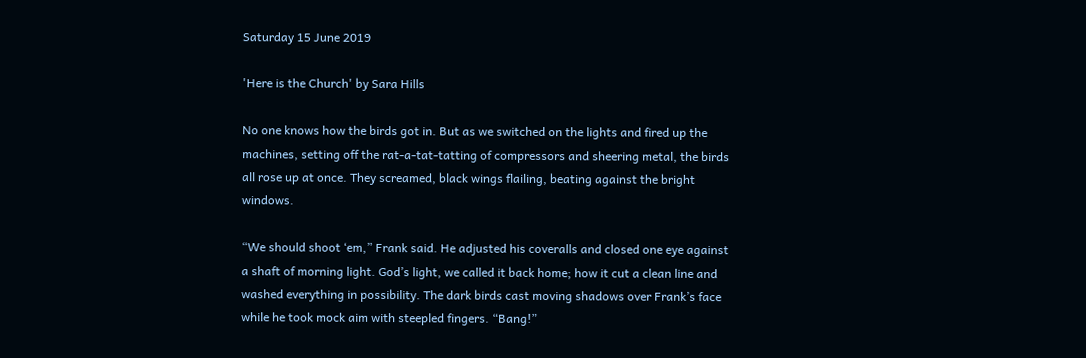Saturday 15 June 2019

'Here is the Church' by Sara Hills

No one knows how the birds got in. But as we switched on the lights and fired up the machines, setting off the rat-a-tat-tatting of compressors and sheering metal, the birds all rose up at once. They screamed, black wings flailing, beating against the bright windows.

“We should shoot ‘em,” Frank said. He adjusted his coveralls and closed one eye against a shaft of morning light. God’s light, we called it back home; how it cut a clean line and washed everything in possibility. The dark birds cast moving shadows over Frank’s face while he took mock aim with steepled fingers. “Bang!”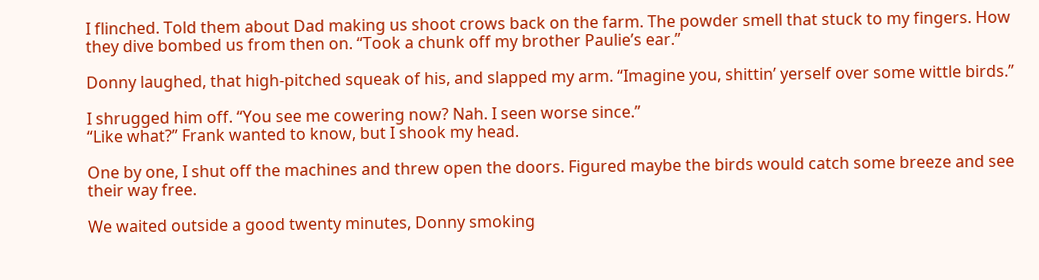I flinched. Told them about Dad making us shoot crows back on the farm. The powder smell that stuck to my fingers. How they dive bombed us from then on. “Took a chunk off my brother Paulie’s ear.”

Donny laughed, that high-pitched squeak of his, and slapped my arm. “Imagine you, shittin’ yerself over some wittle birds.”

I shrugged him off. “You see me cowering now? Nah. I seen worse since.”
“Like what?” Frank wanted to know, but I shook my head.

One by one, I shut off the machines and threw open the doors. Figured maybe the birds would catch some breeze and see their way free.

We waited outside a good twenty minutes, Donny smoking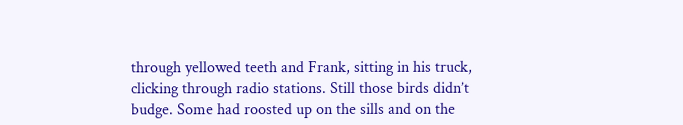through yellowed teeth and Frank, sitting in his truck, clicking through radio stations. Still those birds didn’t budge. Some had roosted up on the sills and on the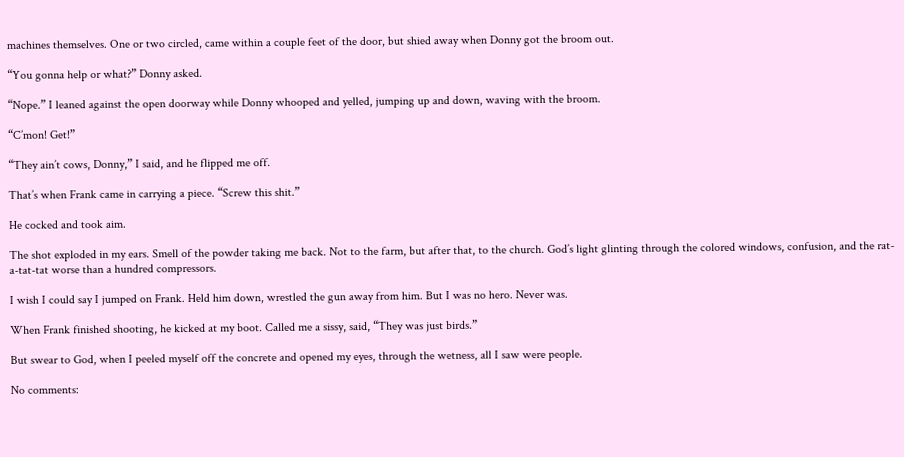machines themselves. One or two circled, came within a couple feet of the door, but shied away when Donny got the broom out.

“You gonna help or what?” Donny asked.

“Nope.” I leaned against the open doorway while Donny whooped and yelled, jumping up and down, waving with the broom.

“C’mon! Get!”

“They ain’t cows, Donny,” I said, and he flipped me off.

That’s when Frank came in carrying a piece. “Screw this shit.”

He cocked and took aim.

The shot exploded in my ears. Smell of the powder taking me back. Not to the farm, but after that, to the church. God’s light glinting through the colored windows, confusion, and the rat-a-tat-tat worse than a hundred compressors.

I wish I could say I jumped on Frank. Held him down, wrestled the gun away from him. But I was no hero. Never was.

When Frank finished shooting, he kicked at my boot. Called me a sissy, said, “They was just birds.”

But swear to God, when I peeled myself off the concrete and opened my eyes, through the wetness, all I saw were people.

No comments: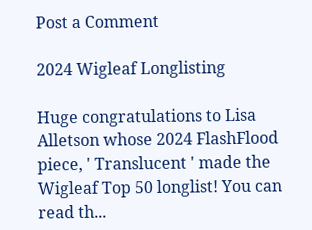Post a Comment

2024 Wigleaf Longlisting

Huge congratulations to Lisa Alletson whose 2024 FlashFlood piece, ' Translucent ' made the Wigleaf Top 50 longlist! You can read th...